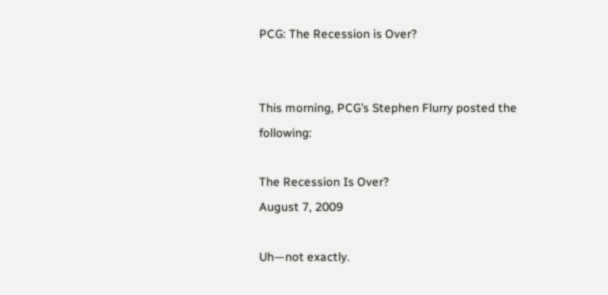PCG: The Recession is Over?


This morning, PCG’s Stephen Flurry posted the following:

The Recession Is Over?
August 7, 2009

Uh—not exactly.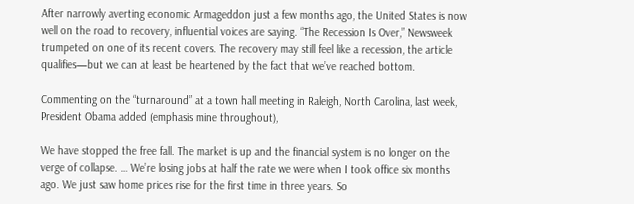After narrowly averting economic Armageddon just a few months ago, the United States is now well on the road to recovery, influential voices are saying. “The Recession Is Over,” Newsweek trumpeted on one of its recent covers. The recovery may still feel like a recession, the article qualifies—but we can at least be heartened by the fact that we’ve reached bottom.

Commenting on the “turnaround” at a town hall meeting in Raleigh, North Carolina, last week, President Obama added (emphasis mine throughout),

We have stopped the free fall. The market is up and the financial system is no longer on the verge of collapse. … We’re losing jobs at half the rate we were when I took office six months ago. We just saw home prices rise for the first time in three years. So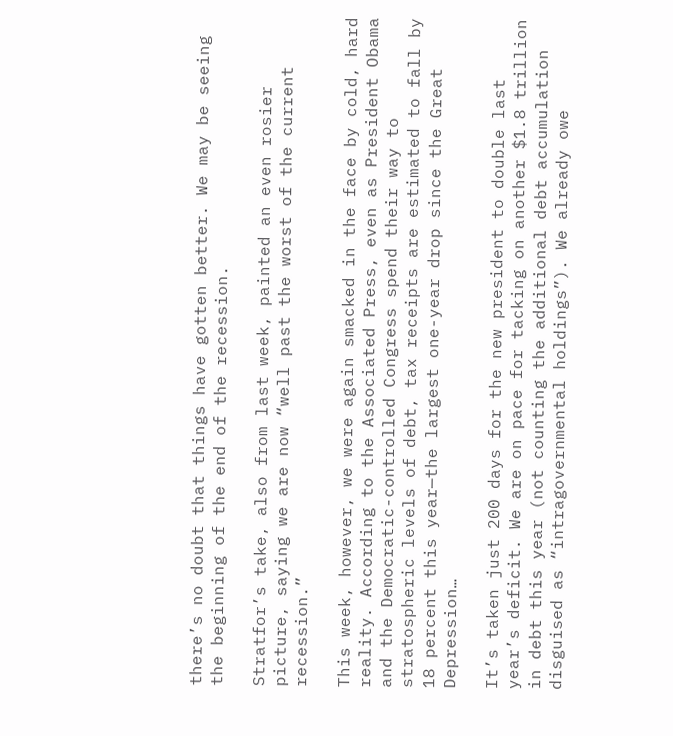there’s no doubt that things have gotten better. We may be seeing the beginning of the end of the recession.

Stratfor’s take, also from last week, painted an even rosier picture, saying we are now “well past the worst of the current recession.”

This week, however, we were again smacked in the face by cold, hard reality. According to the Associated Press, even as President Obama and the Democratic-controlled Congress spend their way to stratospheric levels of debt, tax receipts are estimated to fall by 18 percent this year—the largest one-year drop since the Great Depression…

It’s taken just 200 days for the new president to double last year’s deficit. We are on pace for tacking on another $1.8 trillion in debt this year (not counting the additional debt accumulation disguised as “intragovernmental holdings”). We already owe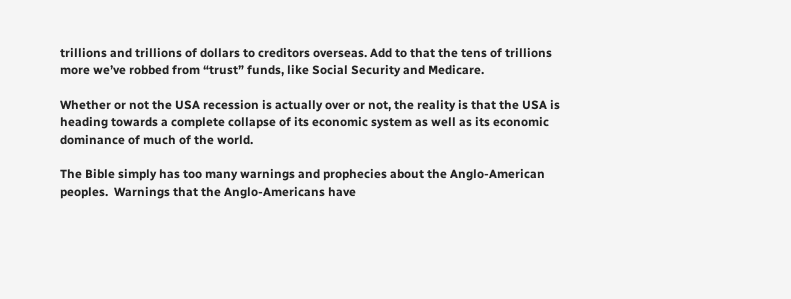trillions and trillions of dollars to creditors overseas. Add to that the tens of trillions more we’ve robbed from “trust” funds, like Social Security and Medicare.

Whether or not the USA recession is actually over or not, the reality is that the USA is heading towards a complete collapse of its economic system as well as its economic dominance of much of the world.

The Bible simply has too many warnings and prophecies about the Anglo-American peoples.  Warnings that the Anglo-Americans have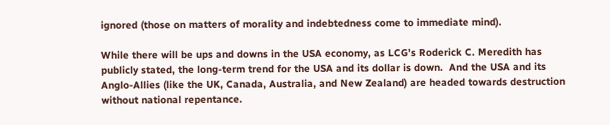ignored (those on matters of morality and indebtedness come to immediate mind).

While there will be ups and downs in the USA economy, as LCG’s Roderick C. Meredith has publicly stated, the long-term trend for the USA and its dollar is down.  And the USA and its Anglo-Allies (like the UK, Canada, Australia, and New Zealand) are headed towards destruction without national repentance.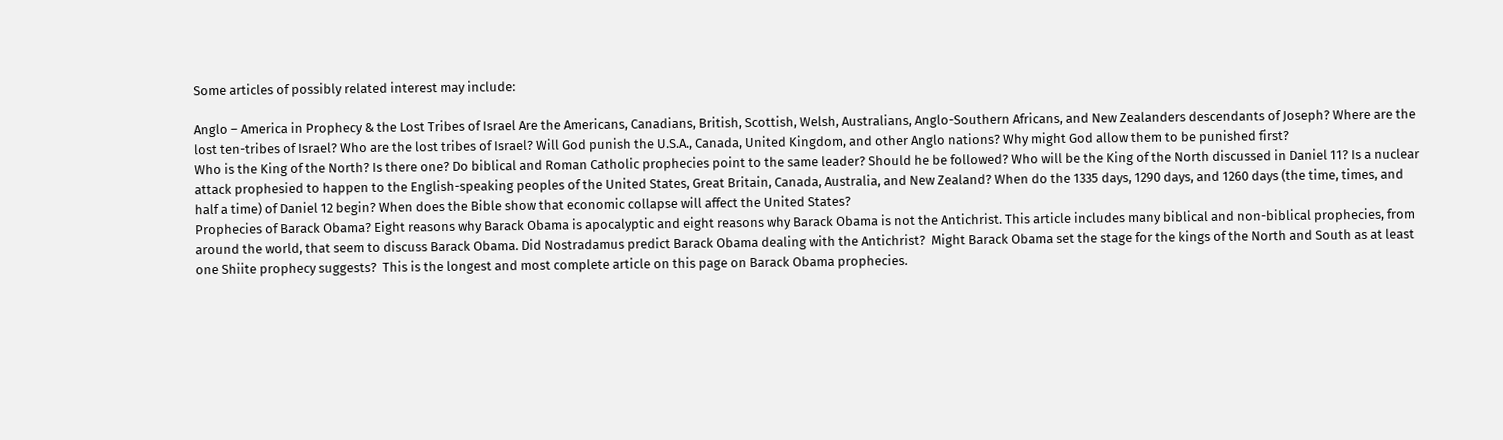Some articles of possibly related interest may include:

Anglo – America in Prophecy & the Lost Tribes of Israel Are the Americans, Canadians, British, Scottish, Welsh, Australians, Anglo-Southern Africans, and New Zealanders descendants of Joseph? Where are the lost ten-tribes of Israel? Who are the lost tribes of Israel? Will God punish the U.S.A., Canada, United Kingdom, and other Anglo nations? Why might God allow them to be punished first?
Who is the King of the North? Is there one? Do biblical and Roman Catholic prophecies point to the same leader? Should he be followed? Who will be the King of the North discussed in Daniel 11? Is a nuclear attack prophesied to happen to the English-speaking peoples of the United States, Great Britain, Canada, Australia, and New Zealand? When do the 1335 days, 1290 days, and 1260 days (the time, times, and half a time) of Daniel 12 begin? When does the Bible show that economic collapse will affect the United States?
Prophecies of Barack Obama? Eight reasons why Barack Obama is apocalyptic and eight reasons why Barack Obama is not the Antichrist. This article includes many biblical and non-biblical prophecies, from around the world, that seem to discuss Barack Obama. Did Nostradamus predict Barack Obama dealing with the Antichrist?  Might Barack Obama set the stage for the kings of the North and South as at least one Shiite prophecy suggests?  This is the longest and most complete article on this page on Barack Obama prophecies.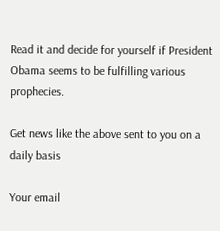Read it and decide for yourself if President Obama seems to be fulfilling various prophecies.

Get news like the above sent to you on a daily basis

Your email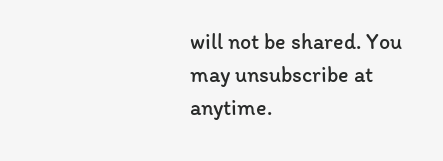will not be shared. You may unsubscribe at anytime.